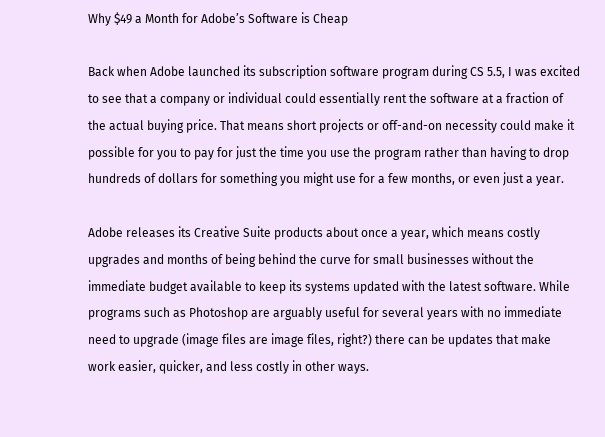Why $49 a Month for Adobe’s Software is Cheap

Back when Adobe launched its subscription software program during CS 5.5, I was excited to see that a company or individual could essentially rent the software at a fraction of the actual buying price. That means short projects or off-and-on necessity could make it possible for you to pay for just the time you use the program rather than having to drop hundreds of dollars for something you might use for a few months, or even just a year.

Adobe releases its Creative Suite products about once a year, which means costly upgrades and months of being behind the curve for small businesses without the immediate budget available to keep its systems updated with the latest software. While programs such as Photoshop are arguably useful for several years with no immediate need to upgrade (image files are image files, right?) there can be updates that make work easier, quicker, and less costly in other ways.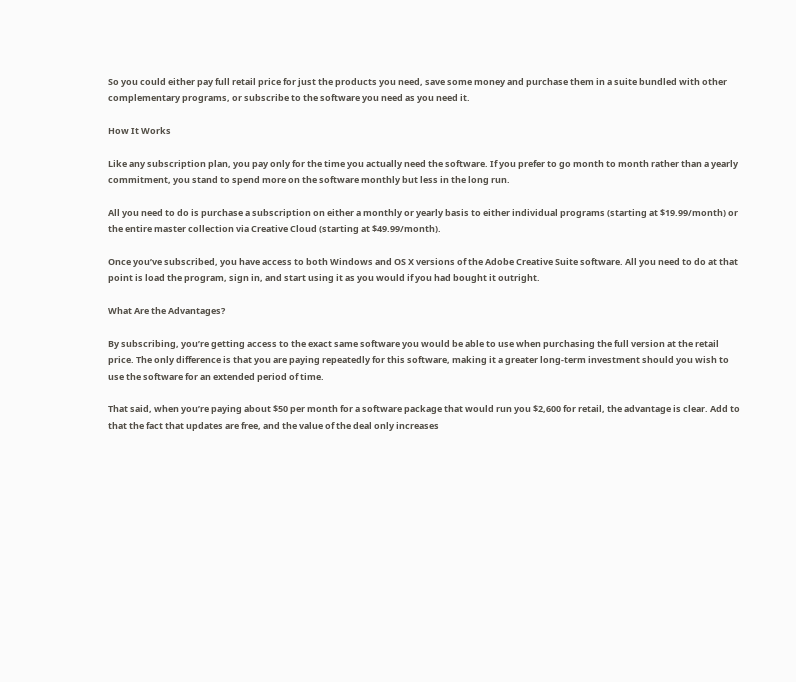So you could either pay full retail price for just the products you need, save some money and purchase them in a suite bundled with other complementary programs, or subscribe to the software you need as you need it.

How It Works

Like any subscription plan, you pay only for the time you actually need the software. If you prefer to go month to month rather than a yearly commitment, you stand to spend more on the software monthly but less in the long run.

All you need to do is purchase a subscription on either a monthly or yearly basis to either individual programs (starting at $19.99/month) or the entire master collection via Creative Cloud (starting at $49.99/month).

Once you’ve subscribed, you have access to both Windows and OS X versions of the Adobe Creative Suite software. All you need to do at that point is load the program, sign in, and start using it as you would if you had bought it outright.

What Are the Advantages?

By subscribing, you’re getting access to the exact same software you would be able to use when purchasing the full version at the retail price. The only difference is that you are paying repeatedly for this software, making it a greater long-term investment should you wish to use the software for an extended period of time.

That said, when you’re paying about $50 per month for a software package that would run you $2,600 for retail, the advantage is clear. Add to that the fact that updates are free, and the value of the deal only increases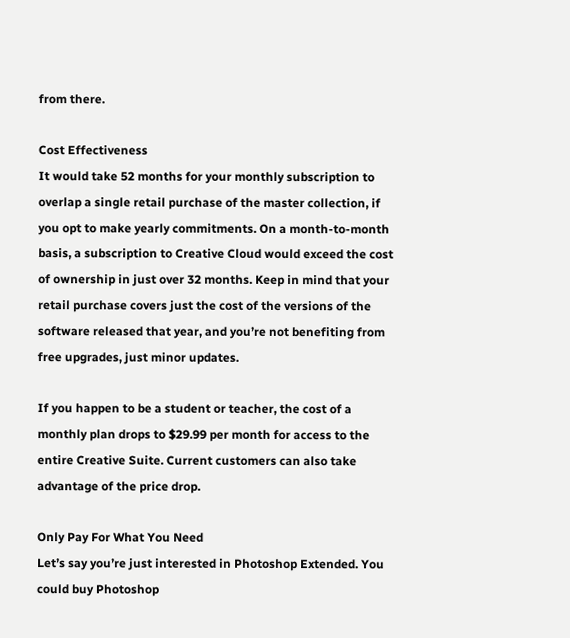from there.

Cost Effectiveness
It would take 52 months for your monthly subscription to overlap a single retail purchase of the master collection, if you opt to make yearly commitments. On a month-to-month basis, a subscription to Creative Cloud would exceed the cost of ownership in just over 32 months. Keep in mind that your retail purchase covers just the cost of the versions of the software released that year, and you’re not benefiting from free upgrades, just minor updates.

If you happen to be a student or teacher, the cost of a monthly plan drops to $29.99 per month for access to the entire Creative Suite. Current customers can also take advantage of the price drop.

Only Pay For What You Need
Let’s say you’re just interested in Photoshop Extended. You could buy Photoshop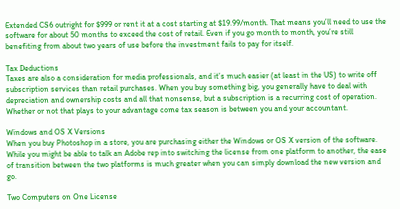Extended CS6 outright for $999 or rent it at a cost starting at $19.99/month. That means you’ll need to use the software for about 50 months to exceed the cost of retail. Even if you go month to month, you’re still benefiting from about two years of use before the investment fails to pay for itself.

Tax Deductions
Taxes are also a consideration for media professionals, and it’s much easier (at least in the US) to write off subscription services than retail purchases. When you buy something big, you generally have to deal with depreciation and ownership costs and all that nonsense, but a subscription is a recurring cost of operation. Whether or not that plays to your advantage come tax season is between you and your accountant.

Windows and OS X Versions
When you buy Photoshop in a store, you are purchasing either the Windows or OS X version of the software. While you might be able to talk an Adobe rep into switching the license from one platform to another, the ease of transition between the two platforms is much greater when you can simply download the new version and go.

Two Computers on One License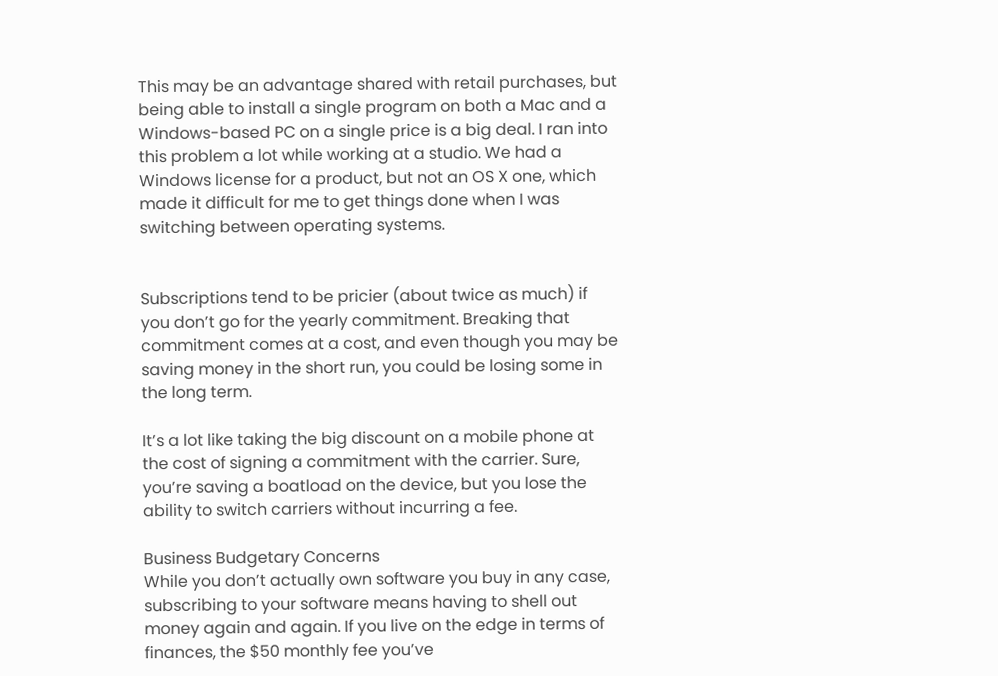This may be an advantage shared with retail purchases, but being able to install a single program on both a Mac and a Windows-based PC on a single price is a big deal. I ran into this problem a lot while working at a studio. We had a Windows license for a product, but not an OS X one, which made it difficult for me to get things done when I was switching between operating systems.


Subscriptions tend to be pricier (about twice as much) if you don’t go for the yearly commitment. Breaking that commitment comes at a cost, and even though you may be saving money in the short run, you could be losing some in the long term.

It’s a lot like taking the big discount on a mobile phone at the cost of signing a commitment with the carrier. Sure, you’re saving a boatload on the device, but you lose the ability to switch carriers without incurring a fee.

Business Budgetary Concerns
While you don’t actually own software you buy in any case, subscribing to your software means having to shell out money again and again. If you live on the edge in terms of finances, the $50 monthly fee you’ve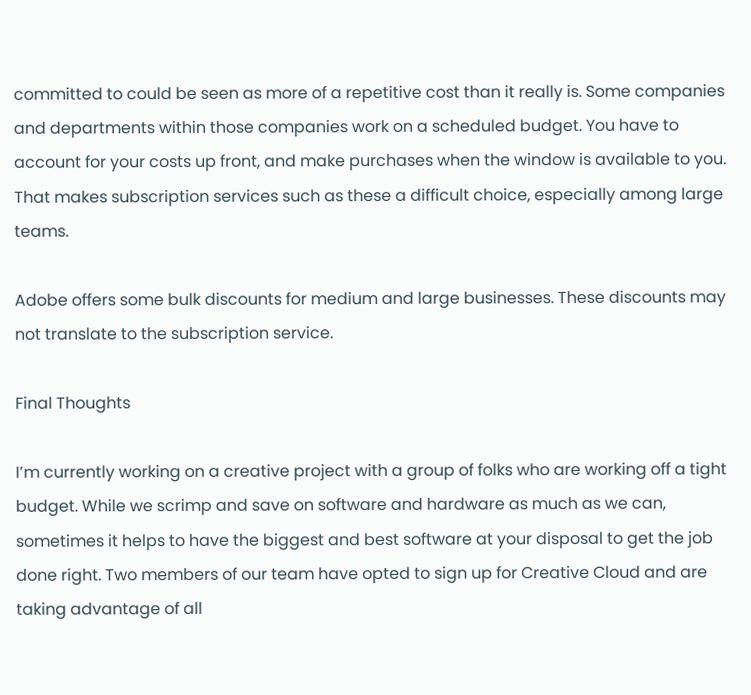committed to could be seen as more of a repetitive cost than it really is. Some companies and departments within those companies work on a scheduled budget. You have to account for your costs up front, and make purchases when the window is available to you. That makes subscription services such as these a difficult choice, especially among large teams.

Adobe offers some bulk discounts for medium and large businesses. These discounts may not translate to the subscription service.

Final Thoughts

I’m currently working on a creative project with a group of folks who are working off a tight budget. While we scrimp and save on software and hardware as much as we can, sometimes it helps to have the biggest and best software at your disposal to get the job done right. Two members of our team have opted to sign up for Creative Cloud and are taking advantage of all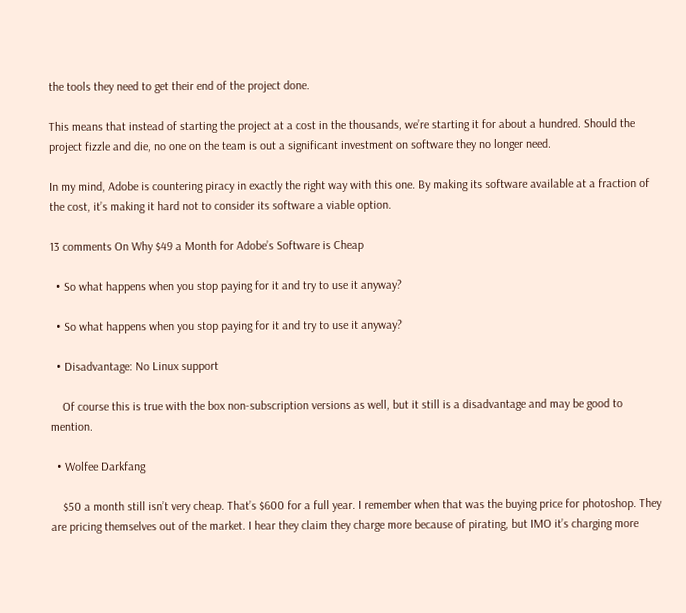the tools they need to get their end of the project done.

This means that instead of starting the project at a cost in the thousands, we’re starting it for about a hundred. Should the project fizzle and die, no one on the team is out a significant investment on software they no longer need.

In my mind, Adobe is countering piracy in exactly the right way with this one. By making its software available at a fraction of the cost, it’s making it hard not to consider its software a viable option.

13 comments On Why $49 a Month for Adobe’s Software is Cheap

  • So what happens when you stop paying for it and try to use it anyway?

  • So what happens when you stop paying for it and try to use it anyway?

  • Disadvantage: No Linux support

    Of course this is true with the box non-subscription versions as well, but it still is a disadvantage and may be good to mention.

  • Wolfee Darkfang

    $50 a month still isn’t very cheap. That’s $600 for a full year. I remember when that was the buying price for photoshop. They are pricing themselves out of the market. I hear they claim they charge more because of pirating, but IMO it’s charging more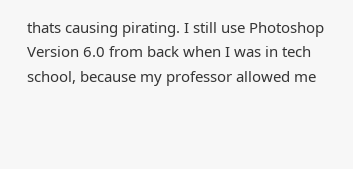thats causing pirating. I still use Photoshop Version 6.0 from back when I was in tech school, because my professor allowed me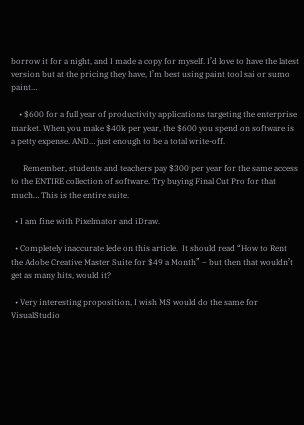borrow it for a night, and I made a copy for myself. I’d love to have the latest version but at the pricing they have, I’m best using paint tool sai or sumo paint…

    • $600 for a full year of productivity applications targeting the enterprise market. When you make $40k per year, the $600 you spend on software is a petty expense. AND… just enough to be a total write-off.

      Remember, students and teachers pay $300 per year for the same access to the ENTIRE collection of software. Try buying Final Cut Pro for that much… This is the entire suite.

  • I am fine with Pixelmator and iDraw.

  • Completely inaccurate lede on this article.  It should read “How to Rent the Adobe Creative Master Suite for $49 a Month” – but then that wouldn’t get as many hits, would it?

  • Very interesting proposition, I wish MS would do the same for VisualStudio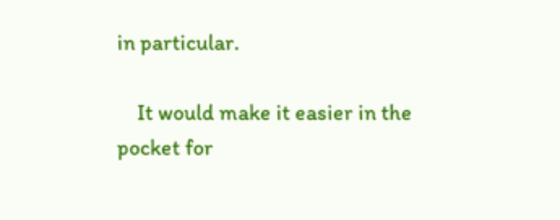in particular.

    It would make it easier in the pocket for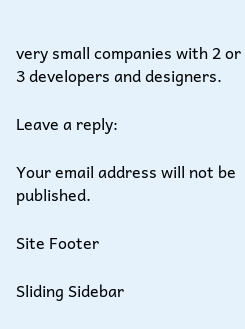very small companies with 2 or 3 developers and designers.

Leave a reply:

Your email address will not be published.

Site Footer

Sliding Sidebar